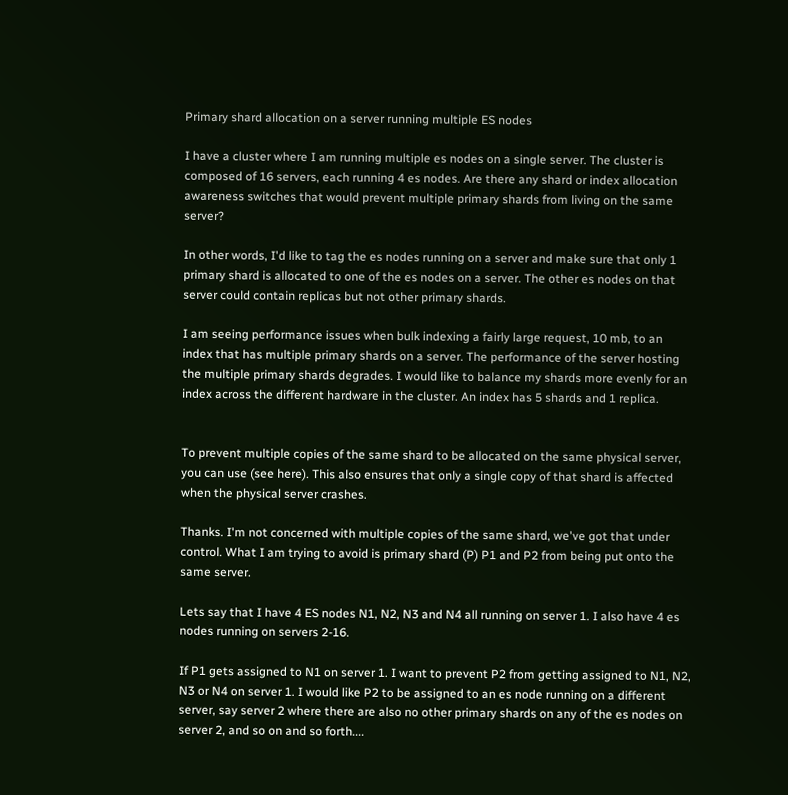Primary shard allocation on a server running multiple ES nodes

I have a cluster where I am running multiple es nodes on a single server. The cluster is composed of 16 servers, each running 4 es nodes. Are there any shard or index allocation awareness switches that would prevent multiple primary shards from living on the same server?

In other words, I'd like to tag the es nodes running on a server and make sure that only 1 primary shard is allocated to one of the es nodes on a server. The other es nodes on that server could contain replicas but not other primary shards.

I am seeing performance issues when bulk indexing a fairly large request, 10 mb, to an index that has multiple primary shards on a server. The performance of the server hosting the multiple primary shards degrades. I would like to balance my shards more evenly for an index across the different hardware in the cluster. An index has 5 shards and 1 replica.


To prevent multiple copies of the same shard to be allocated on the same physical server, you can use (see here). This also ensures that only a single copy of that shard is affected when the physical server crashes.

Thanks. I'm not concerned with multiple copies of the same shard, we've got that under control. What I am trying to avoid is primary shard (P) P1 and P2 from being put onto the same server.

Lets say that I have 4 ES nodes N1, N2, N3 and N4 all running on server 1. I also have 4 es nodes running on servers 2-16.

If P1 gets assigned to N1 on server 1. I want to prevent P2 from getting assigned to N1, N2, N3 or N4 on server 1. I would like P2 to be assigned to an es node running on a different server, say server 2 where there are also no other primary shards on any of the es nodes on server 2, and so on and so forth....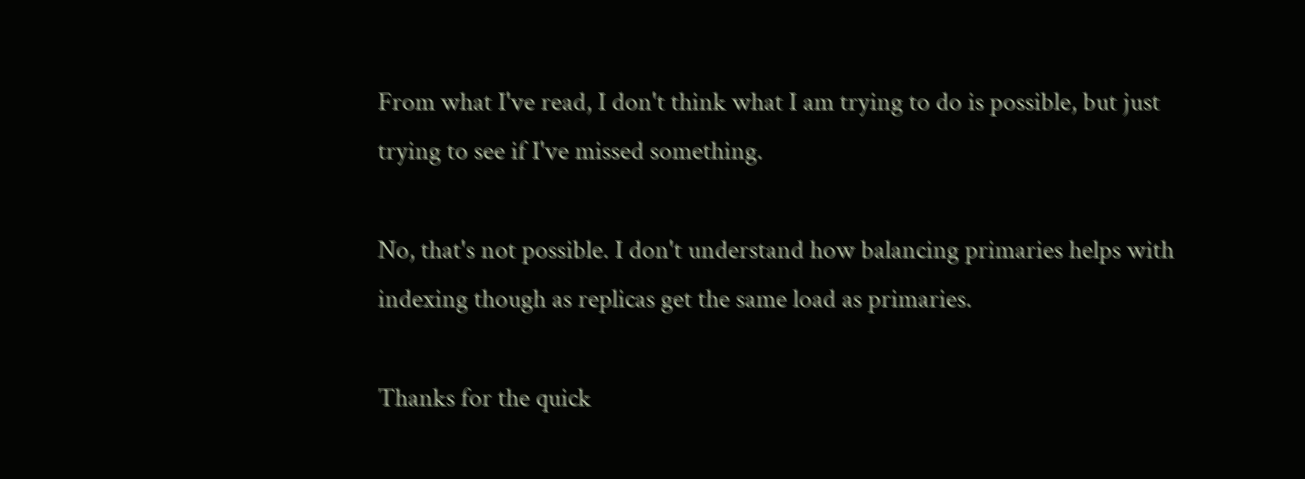From what I've read, I don't think what I am trying to do is possible, but just trying to see if I've missed something.

No, that's not possible. I don't understand how balancing primaries helps with indexing though as replicas get the same load as primaries.

Thanks for the quick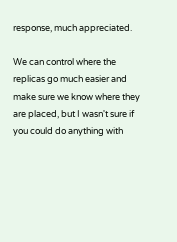response, much appreciated.

We can control where the replicas go much easier and make sure we know where they are placed, but I wasn't sure if you could do anything with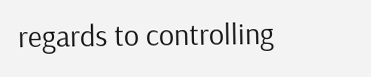regards to controlling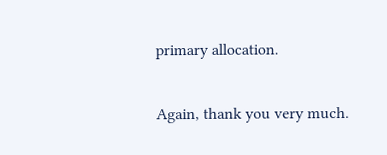primary allocation.

Again, thank you very much.